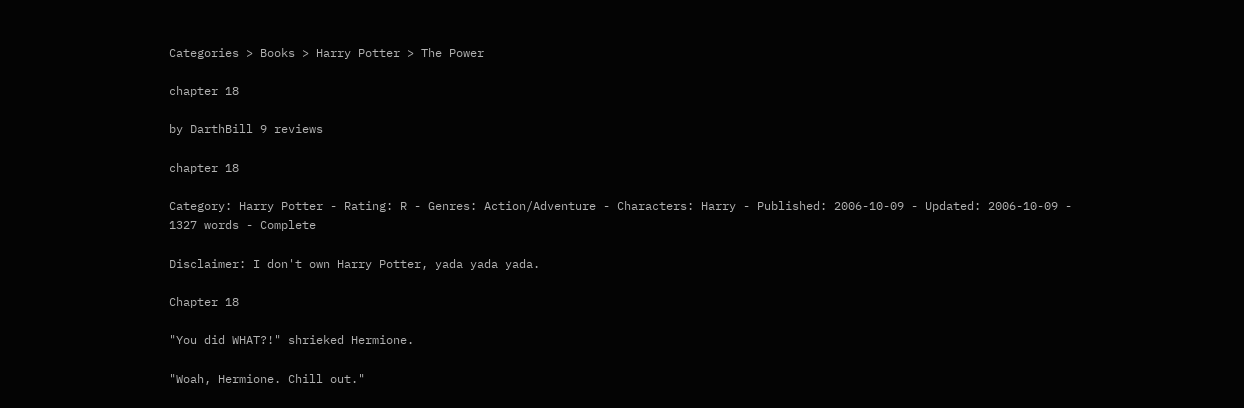Categories > Books > Harry Potter > The Power

chapter 18

by DarthBill 9 reviews

chapter 18

Category: Harry Potter - Rating: R - Genres: Action/Adventure - Characters: Harry - Published: 2006-10-09 - Updated: 2006-10-09 - 1327 words - Complete

Disclaimer: I don't own Harry Potter, yada yada yada.

Chapter 18

"You did WHAT?!" shrieked Hermione.

"Woah, Hermione. Chill out."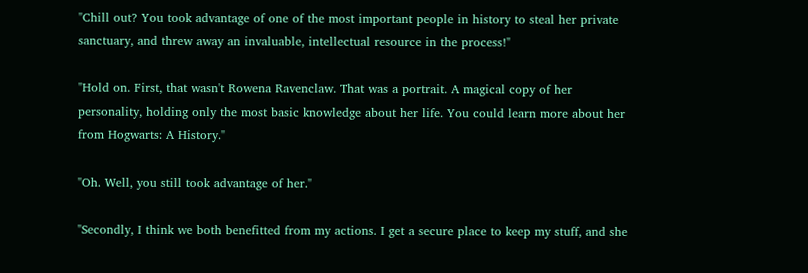"Chill out? You took advantage of one of the most important people in history to steal her private sanctuary, and threw away an invaluable, intellectual resource in the process!"

"Hold on. First, that wasn't Rowena Ravenclaw. That was a portrait. A magical copy of her personality, holding only the most basic knowledge about her life. You could learn more about her from Hogwarts: A History."

"Oh. Well, you still took advantage of her."

"Secondly, I think we both benefitted from my actions. I get a secure place to keep my stuff, and she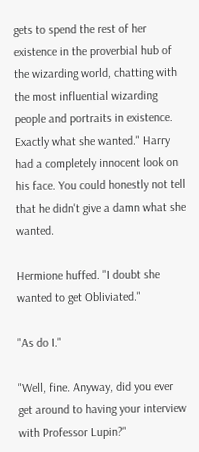gets to spend the rest of her existence in the proverbial hub of the wizarding world, chatting with the most influential wizarding people and portraits in existence. Exactly what she wanted." Harry had a completely innocent look on his face. You could honestly not tell that he didn't give a damn what she wanted.

Hermione huffed. "I doubt she wanted to get Obliviated."

"As do I."

"Well, fine. Anyway, did you ever get around to having your interview with Professor Lupin?"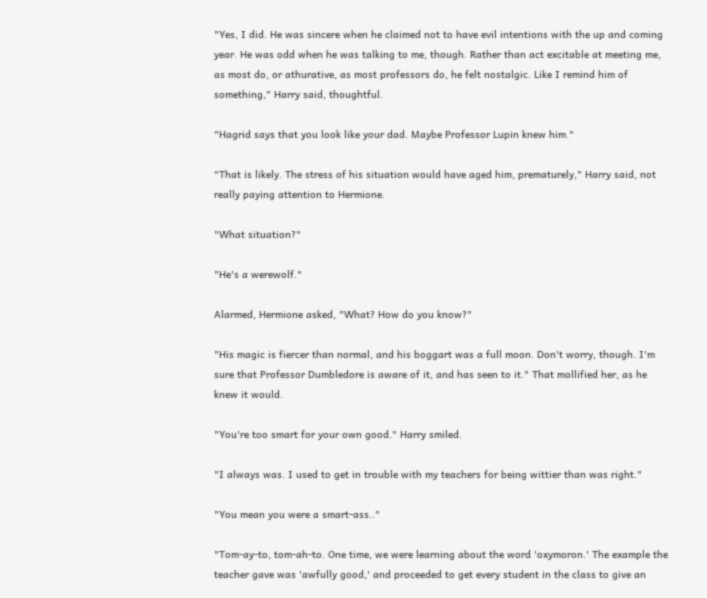"Yes, I did. He was sincere when he claimed not to have evil intentions with the up and coming year. He was odd when he was talking to me, though. Rather than act excitable at meeting me, as most do, or athurative, as most professors do, he felt nostalgic. Like I remind him of something," Harry said, thoughtful.

"Hagrid says that you look like your dad. Maybe Professor Lupin knew him."

"That is likely. The stress of his situation would have aged him, prematurely," Harry said, not really paying attention to Hermione.

"What situation?"

"He's a werewolf."

Alarmed, Hermione asked, "What? How do you know?"

"His magic is fiercer than normal, and his boggart was a full moon. Don't worry, though. I'm sure that Professor Dumbledore is aware of it, and has seen to it." That mollified her, as he knew it would.

"You're too smart for your own good." Harry smiled.

"I always was. I used to get in trouble with my teachers for being wittier than was right."

"You mean you were a smart-ass.."

"Tom-ay-to, tom-ah-to. One time, we were learning about the word 'oxymoron.' The example the teacher gave was 'awfully good,' and proceeded to get every student in the class to give an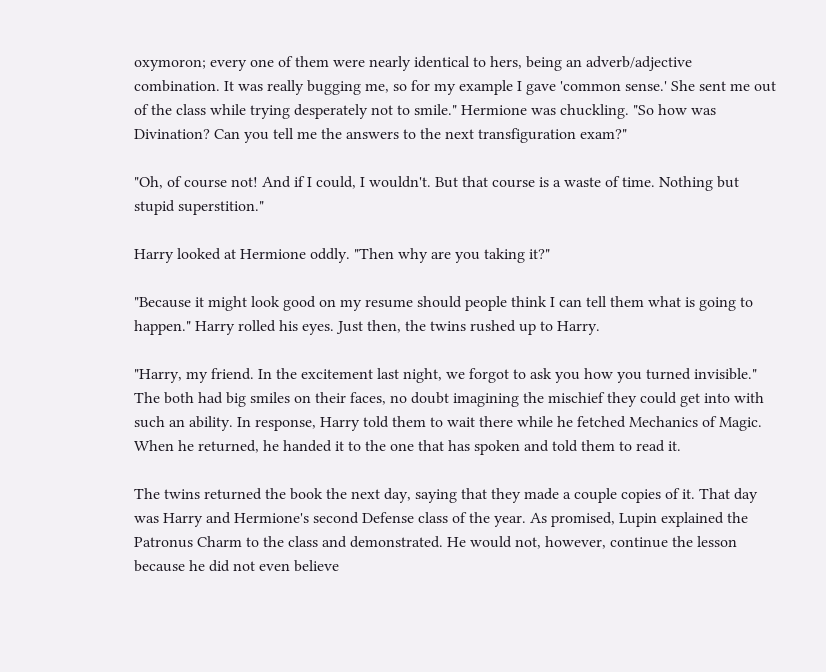oxymoron; every one of them were nearly identical to hers, being an adverb/adjective combination. It was really bugging me, so for my example I gave 'common sense.' She sent me out of the class while trying desperately not to smile." Hermione was chuckling. "So how was Divination? Can you tell me the answers to the next transfiguration exam?"

"Oh, of course not! And if I could, I wouldn't. But that course is a waste of time. Nothing but stupid superstition."

Harry looked at Hermione oddly. "Then why are you taking it?"

"Because it might look good on my resume should people think I can tell them what is going to happen." Harry rolled his eyes. Just then, the twins rushed up to Harry.

"Harry, my friend. In the excitement last night, we forgot to ask you how you turned invisible." The both had big smiles on their faces, no doubt imagining the mischief they could get into with such an ability. In response, Harry told them to wait there while he fetched Mechanics of Magic. When he returned, he handed it to the one that has spoken and told them to read it.

The twins returned the book the next day, saying that they made a couple copies of it. That day was Harry and Hermione's second Defense class of the year. As promised, Lupin explained the Patronus Charm to the class and demonstrated. He would not, however, continue the lesson because he did not even believe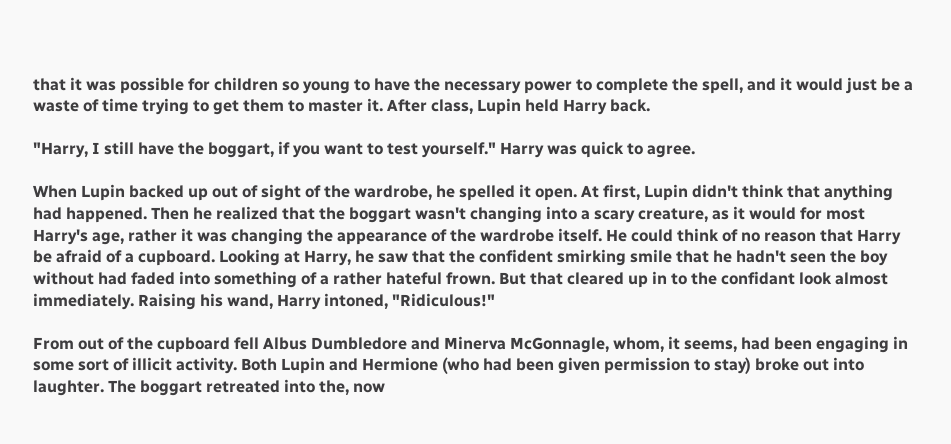that it was possible for children so young to have the necessary power to complete the spell, and it would just be a waste of time trying to get them to master it. After class, Lupin held Harry back.

"Harry, I still have the boggart, if you want to test yourself." Harry was quick to agree.

When Lupin backed up out of sight of the wardrobe, he spelled it open. At first, Lupin didn't think that anything had happened. Then he realized that the boggart wasn't changing into a scary creature, as it would for most Harry's age, rather it was changing the appearance of the wardrobe itself. He could think of no reason that Harry be afraid of a cupboard. Looking at Harry, he saw that the confident smirking smile that he hadn't seen the boy without had faded into something of a rather hateful frown. But that cleared up in to the confidant look almost immediately. Raising his wand, Harry intoned, "Ridiculous!"

From out of the cupboard fell Albus Dumbledore and Minerva McGonnagle, whom, it seems, had been engaging in some sort of illicit activity. Both Lupin and Hermione (who had been given permission to stay) broke out into laughter. The boggart retreated into the, now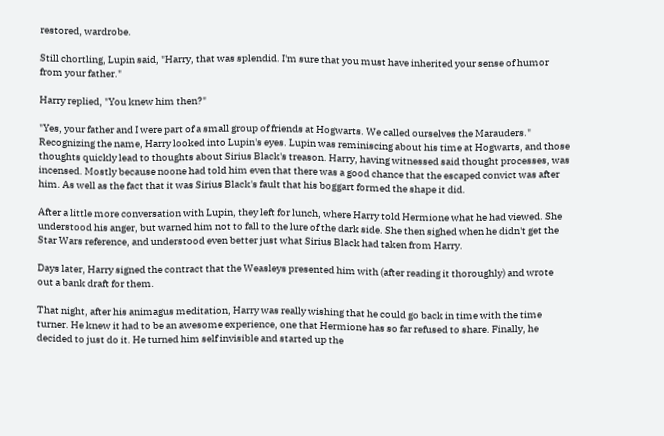restored, wardrobe.

Still chortling, Lupin said, "Harry, that was splendid. I'm sure that you must have inherited your sense of humor from your father."

Harry replied, "You knew him then?"

"Yes, your father and I were part of a small group of friends at Hogwarts. We called ourselves the Marauders." Recognizing the name, Harry looked into Lupin's eyes. Lupin was reminiscing about his time at Hogwarts, and those thoughts quickly lead to thoughts about Sirius Black's treason. Harry, having witnessed said thought processes, was incensed. Mostly because noone had told him even that there was a good chance that the escaped convict was after him. As well as the fact that it was Sirius Black's fault that his boggart formed the shape it did.

After a little more conversation with Lupin, they left for lunch, where Harry told Hermione what he had viewed. She understood his anger, but warned him not to fall to the lure of the dark side. She then sighed when he didn't get the Star Wars reference, and understood even better just what Sirius Black had taken from Harry.

Days later, Harry signed the contract that the Weasleys presented him with (after reading it thoroughly) and wrote out a bank draft for them.

That night, after his animagus meditation, Harry was really wishing that he could go back in time with the time turner. He knew it had to be an awesome experience, one that Hermione has so far refused to share. Finally, he decided to just do it. He turned him self invisible and started up the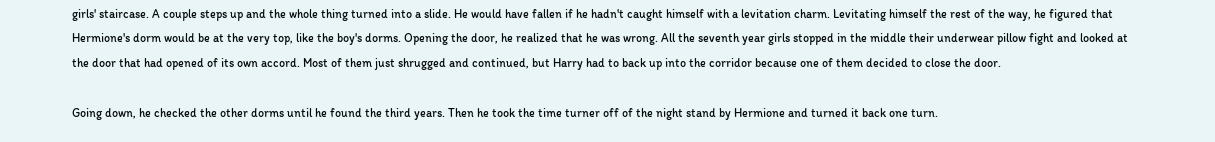girls' staircase. A couple steps up and the whole thing turned into a slide. He would have fallen if he hadn't caught himself with a levitation charm. Levitating himself the rest of the way, he figured that Hermione's dorm would be at the very top, like the boy's dorms. Opening the door, he realized that he was wrong. All the seventh year girls stopped in the middle their underwear pillow fight and looked at the door that had opened of its own accord. Most of them just shrugged and continued, but Harry had to back up into the corridor because one of them decided to close the door.

Going down, he checked the other dorms until he found the third years. Then he took the time turner off of the night stand by Hermione and turned it back one turn.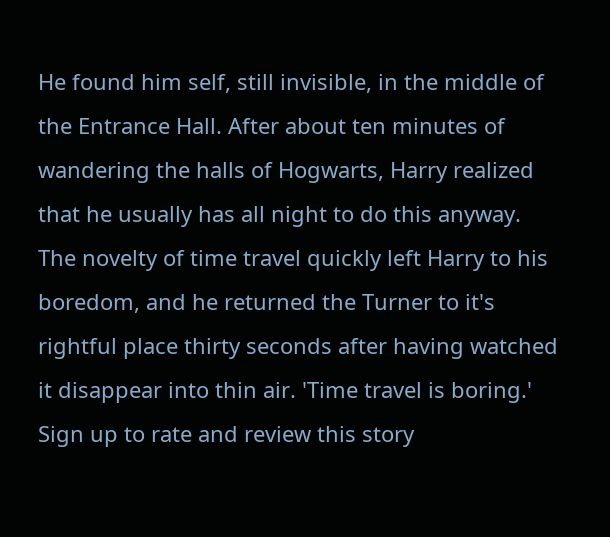He found him self, still invisible, in the middle of the Entrance Hall. After about ten minutes of wandering the halls of Hogwarts, Harry realized that he usually has all night to do this anyway. The novelty of time travel quickly left Harry to his boredom, and he returned the Turner to it's rightful place thirty seconds after having watched it disappear into thin air. 'Time travel is boring.'
Sign up to rate and review this story